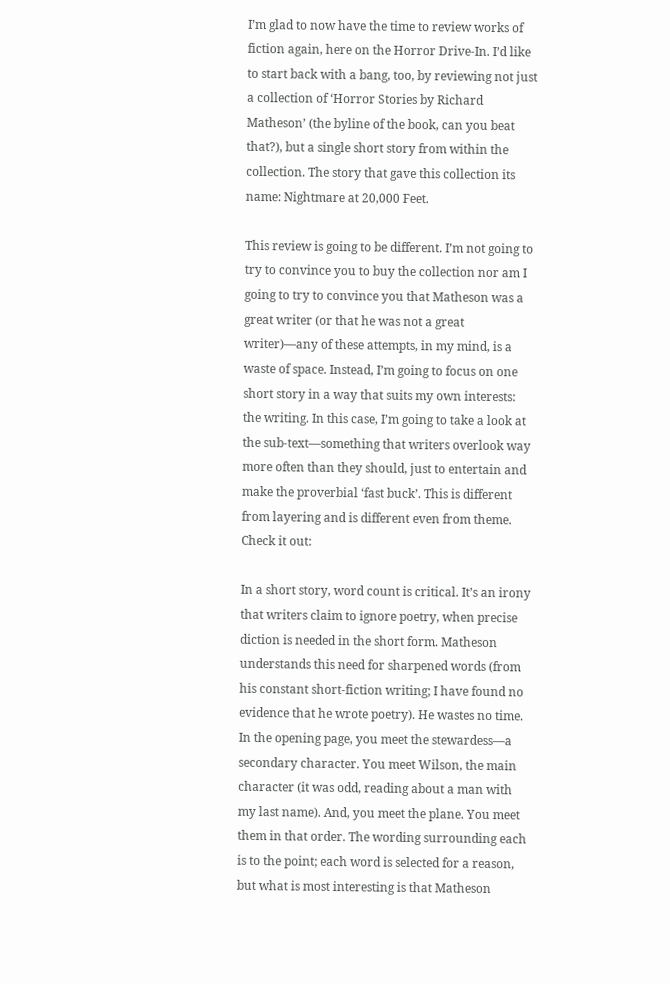I’m glad to now have the time to review works of fiction again, here on the Horror Drive-In. I’d like to start back with a bang, too, by reviewing not just a collection of ‘Horror Stories by Richard Matheson’ (the byline of the book, can you beat that?), but a single short story from within the collection. The story that gave this collection its name: Nightmare at 20,000 Feet.

This review is going to be different. I’m not going to try to convince you to buy the collection nor am I going to try to convince you that Matheson was a great writer (or that he was not a great writer)—any of these attempts, in my mind, is a waste of space. Instead, I’m going to focus on one short story in a way that suits my own interests: the writing. In this case, I’m going to take a look at the sub-text—something that writers overlook way more often than they should, just to entertain and make the proverbial ‘fast buck’. This is different from layering and is different even from theme. Check it out:

In a short story, word count is critical. It’s an irony that writers claim to ignore poetry, when precise diction is needed in the short form. Matheson understands this need for sharpened words (from his constant short-fiction writing; I have found no evidence that he wrote poetry). He wastes no time. In the opening page, you meet the stewardess—a secondary character. You meet Wilson, the main character (it was odd, reading about a man with my last name). And, you meet the plane. You meet them in that order. The wording surrounding each is to the point; each word is selected for a reason, but what is most interesting is that Matheson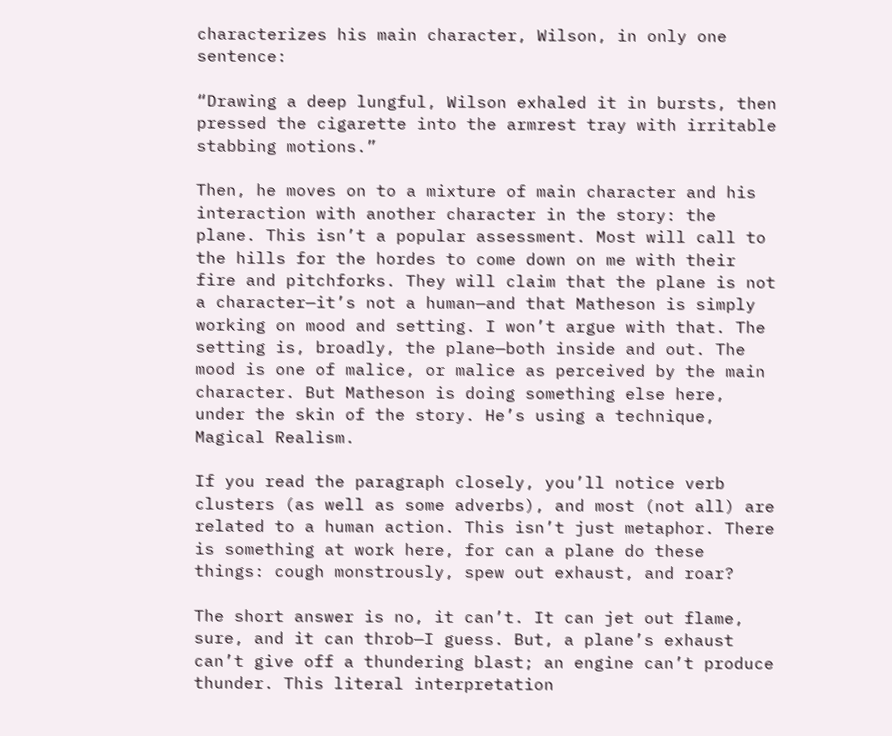characterizes his main character, Wilson, in only one sentence:

“Drawing a deep lungful, Wilson exhaled it in bursts, then pressed the cigarette into the armrest tray with irritable stabbing motions.”

Then, he moves on to a mixture of main character and his interaction with another character in the story: the plane. This isn’t a popular assessment. Most will call to the hills for the hordes to come down on me with their fire and pitchforks. They will claim that the plane is not a character—it’s not a human—and that Matheson is simply working on mood and setting. I won’t argue with that. The setting is, broadly, the plane—both inside and out. The mood is one of malice, or malice as perceived by the main character. But Matheson is doing something else here, under the skin of the story. He’s using a technique, Magical Realism.

If you read the paragraph closely, you’ll notice verb clusters (as well as some adverbs), and most (not all) are related to a human action. This isn’t just metaphor. There is something at work here, for can a plane do these things: cough monstrously, spew out exhaust, and roar?

The short answer is no, it can’t. It can jet out flame, sure, and it can throb—I guess. But, a plane’s exhaust can’t give off a thundering blast; an engine can’t produce thunder. This literal interpretation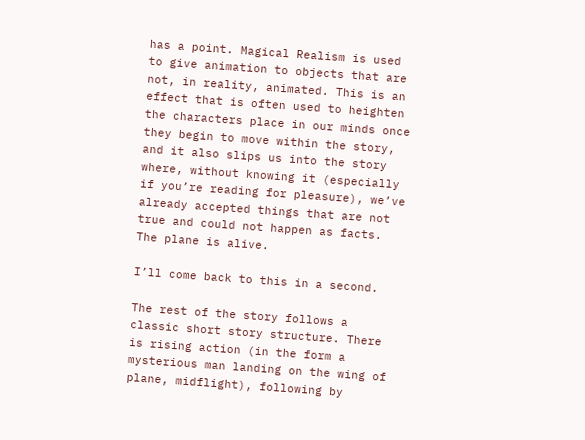has a point. Magical Realism is used to give animation to objects that are not, in reality, animated. This is an effect that is often used to heighten the characters place in our minds once they begin to move within the story, and it also slips us into the story where, without knowing it (especially if you’re reading for pleasure), we’ve already accepted things that are not true and could not happen as facts. The plane is alive.

I’ll come back to this in a second.

The rest of the story follows a classic short story structure. There is rising action (in the form a mysterious man landing on the wing of plane, midflight), following by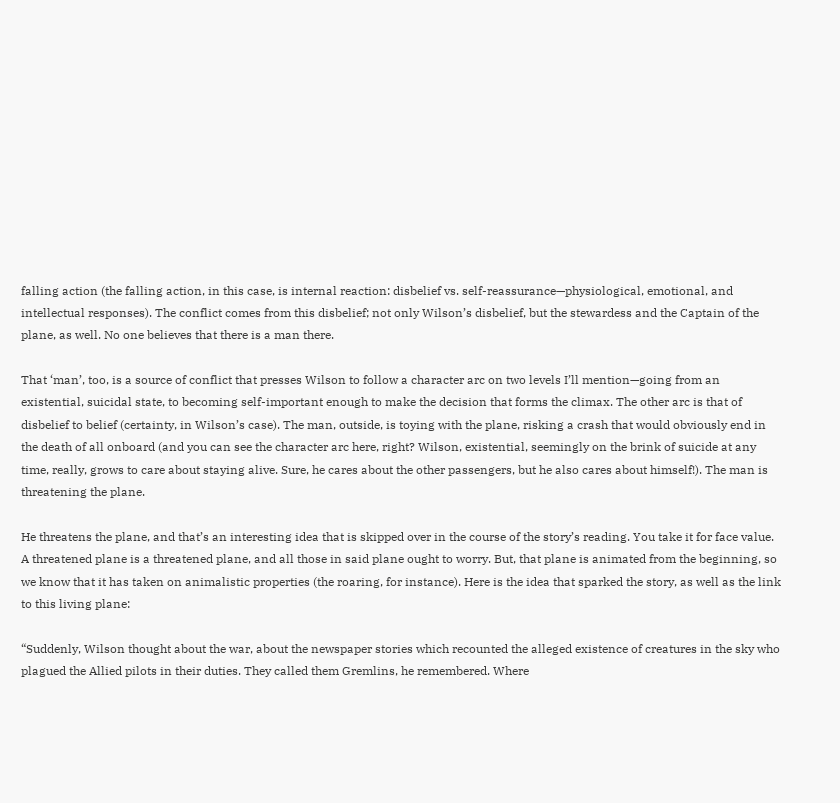falling action (the falling action, in this case, is internal reaction: disbelief vs. self-reassurance—physiological, emotional, and intellectual responses). The conflict comes from this disbelief; not only Wilson’s disbelief, but the stewardess and the Captain of the plane, as well. No one believes that there is a man there.

That ‘man’, too, is a source of conflict that presses Wilson to follow a character arc on two levels I’ll mention—going from an existential, suicidal state, to becoming self-important enough to make the decision that forms the climax. The other arc is that of disbelief to belief (certainty, in Wilson’s case). The man, outside, is toying with the plane, risking a crash that would obviously end in the death of all onboard (and you can see the character arc here, right? Wilson, existential, seemingly on the brink of suicide at any time, really, grows to care about staying alive. Sure, he cares about the other passengers, but he also cares about himself!). The man is threatening the plane.

He threatens the plane, and that’s an interesting idea that is skipped over in the course of the story’s reading. You take it for face value. A threatened plane is a threatened plane, and all those in said plane ought to worry. But, that plane is animated from the beginning, so we know that it has taken on animalistic properties (the roaring, for instance). Here is the idea that sparked the story, as well as the link to this living plane:

“Suddenly, Wilson thought about the war, about the newspaper stories which recounted the alleged existence of creatures in the sky who plagued the Allied pilots in their duties. They called them Gremlins, he remembered. Where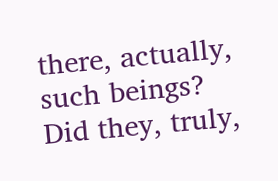there, actually, such beings? Did they, truly,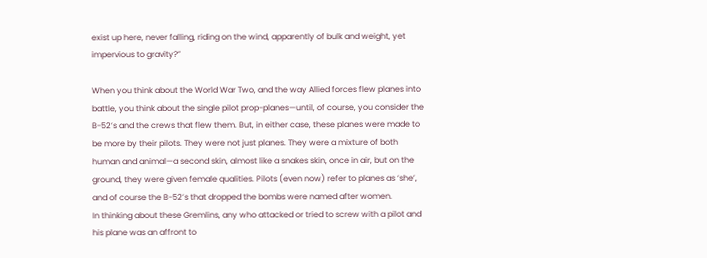exist up here, never falling, riding on the wind, apparently of bulk and weight, yet impervious to gravity?”

When you think about the World War Two, and the way Allied forces flew planes into battle, you think about the single pilot prop-planes—until, of course, you consider the B-52’s and the crews that flew them. But, in either case, these planes were made to be more by their pilots. They were not just planes. They were a mixture of both human and animal—a second skin, almost like a snakes skin, once in air, but on the ground, they were given female qualities. Pilots (even now) refer to planes as ‘she’, and of course the B-52’s that dropped the bombs were named after women.
In thinking about these Gremlins, any who attacked or tried to screw with a pilot and his plane was an affront to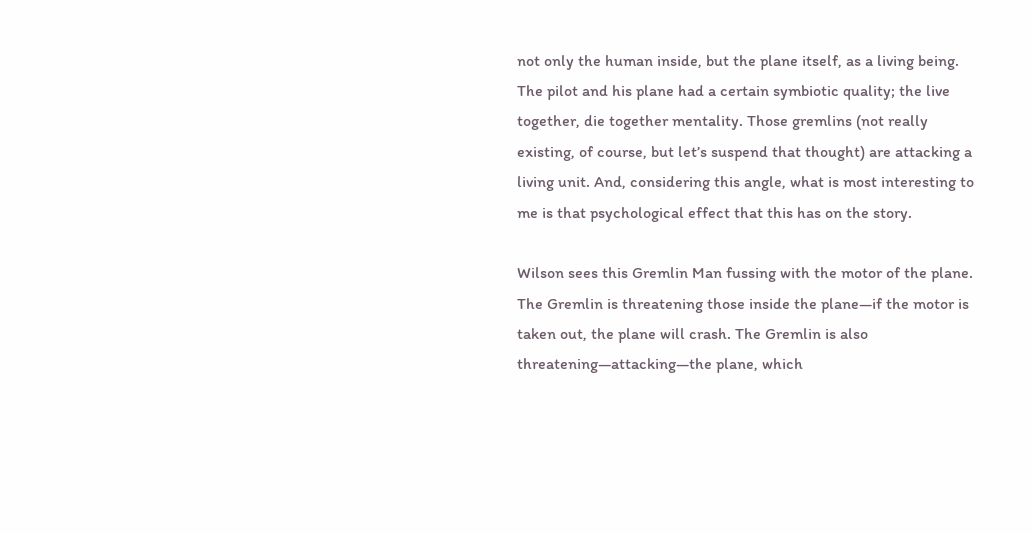not only the human inside, but the plane itself, as a living being. The pilot and his plane had a certain symbiotic quality; the live together, die together mentality. Those gremlins (not really existing, of course, but let’s suspend that thought) are attacking a living unit. And, considering this angle, what is most interesting to me is that psychological effect that this has on the story.

Wilson sees this Gremlin Man fussing with the motor of the plane. The Gremlin is threatening those inside the plane—if the motor is taken out, the plane will crash. The Gremlin is also threatening—attacking—the plane, which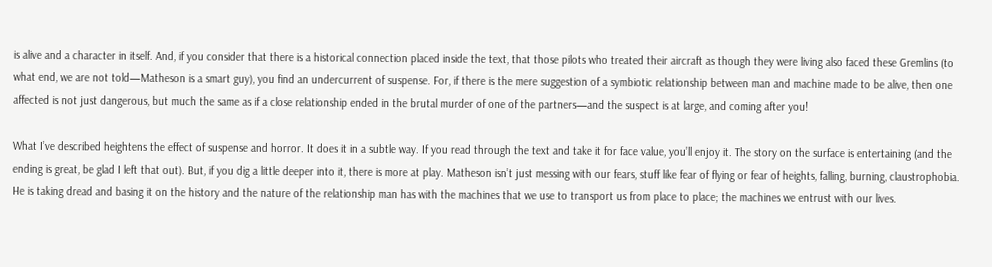is alive and a character in itself. And, if you consider that there is a historical connection placed inside the text, that those pilots who treated their aircraft as though they were living also faced these Gremlins (to what end, we are not told—Matheson is a smart guy), you find an undercurrent of suspense. For, if there is the mere suggestion of a symbiotic relationship between man and machine made to be alive, then one affected is not just dangerous, but much the same as if a close relationship ended in the brutal murder of one of the partners—and the suspect is at large, and coming after you!

What I’ve described heightens the effect of suspense and horror. It does it in a subtle way. If you read through the text and take it for face value, you’ll enjoy it. The story on the surface is entertaining (and the ending is great, be glad I left that out). But, if you dig a little deeper into it, there is more at play. Matheson isn’t just messing with our fears, stuff like fear of flying or fear of heights, falling, burning, claustrophobia. He is taking dread and basing it on the history and the nature of the relationship man has with the machines that we use to transport us from place to place; the machines we entrust with our lives.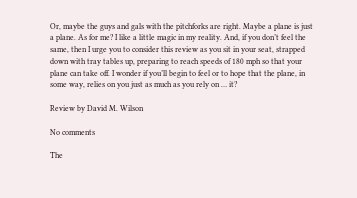Or, maybe the guys and gals with the pitchforks are right. Maybe a plane is just a plane. As for me? I like a little magic in my reality. And, if you don’t feel the same, then I urge you to consider this review as you sit in your seat, strapped down with tray tables up, preparing to reach speeds of 180 mph so that your plane can take off. I wonder if you’ll begin to feel or to hope that the plane, in some way, relies on you just as much as you rely on … it?

Review by David M. Wilson

No comments

The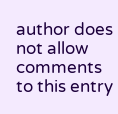author does not allow comments to this entry